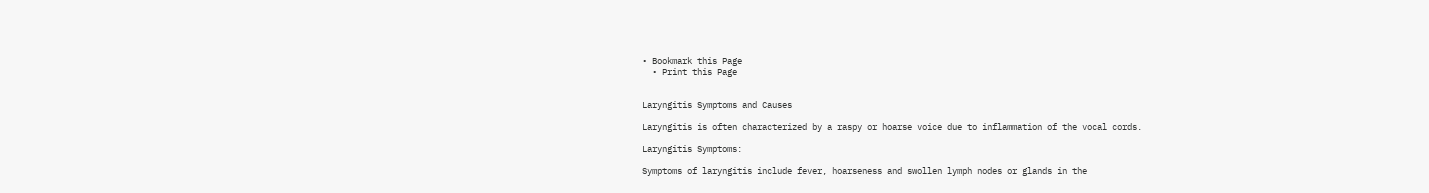• Bookmark this Page
  • Print this Page


Laryngitis Symptoms and Causes

Laryngitis is often characterized by a raspy or hoarse voice due to inflammation of the vocal cords.

Laryngitis Symptoms:

Symptoms of laryngitis include fever, hoarseness and swollen lymph nodes or glands in the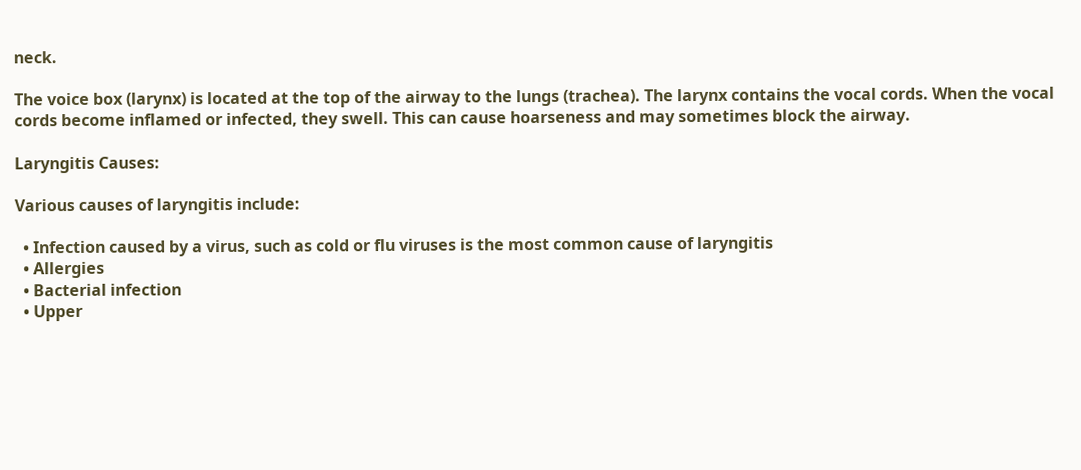neck.

The voice box (larynx) is located at the top of the airway to the lungs (trachea). The larynx contains the vocal cords. When the vocal cords become inflamed or infected, they swell. This can cause hoarseness and may sometimes block the airway.

Laryngitis Causes:

Various causes of laryngitis include:

  • Infection caused by a virus, such as cold or flu viruses is the most common cause of laryngitis
  • Allergies
  • Bacterial infection
  • Upper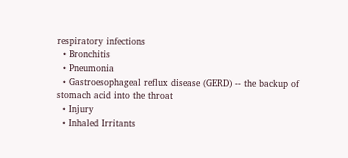respiratory infections
  • Bronchitis
  • Pneumonia
  • Gastroesophageal reflux disease (GERD) -- the backup of stomach acid into the throat
  • Injury
  • Inhaled Irritants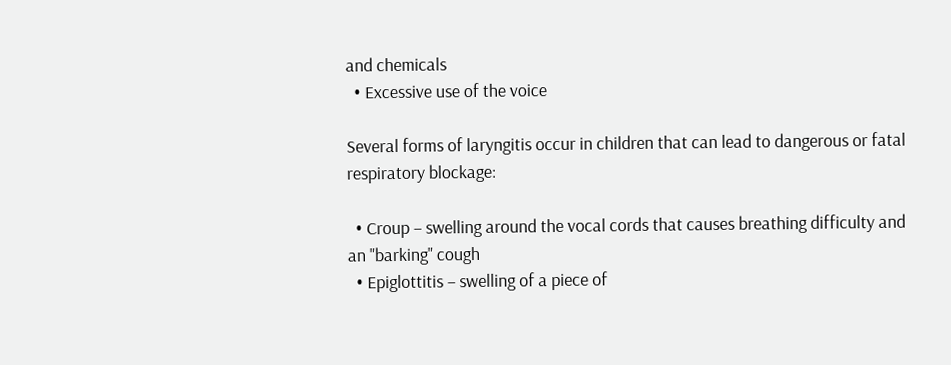and chemicals
  • Excessive use of the voice

Several forms of laryngitis occur in children that can lead to dangerous or fatal respiratory blockage:

  • Croup – swelling around the vocal cords that causes breathing difficulty and an "barking" cough
  • Epiglottitis – swelling of a piece of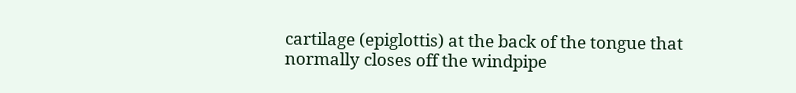cartilage (epiglottis) at the back of the tongue that normally closes off the windpipe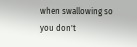when swallowing so you don't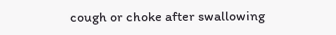cough or choke after swallowing